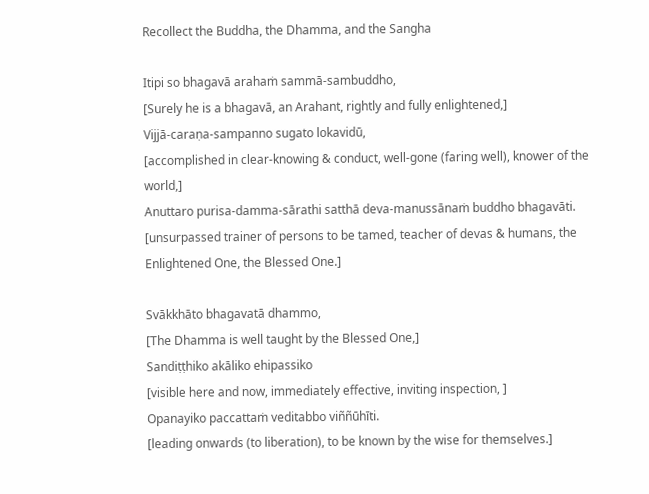Recollect the Buddha, the Dhamma, and the Sangha

Itipi so bhagavā arahaṁ sammā-sambuddho,
[Surely he is a bhagavā, an Arahant, rightly and fully enlightened,]
Vijjā-caraṇa-sampanno sugato lokavidū,
[accomplished in clear-knowing & conduct, well-gone (faring well), knower of the world,]
Anuttaro purisa-damma-sārathi satthā deva-manussānaṁ buddho bhagavāti.
[unsurpassed trainer of persons to be tamed, teacher of devas & humans, the Enlightened One, the Blessed One.]

Svākkhāto bhagavatā dhammo,
[The Dhamma is well taught by the Blessed One,]
Sandiṭṭhiko akāliko ehipassiko
[visible here and now, immediately effective, inviting inspection, ]
Opanayiko paccattaṁ veditabbo viññūhīti.
[leading onwards (to liberation), to be known by the wise for themselves.]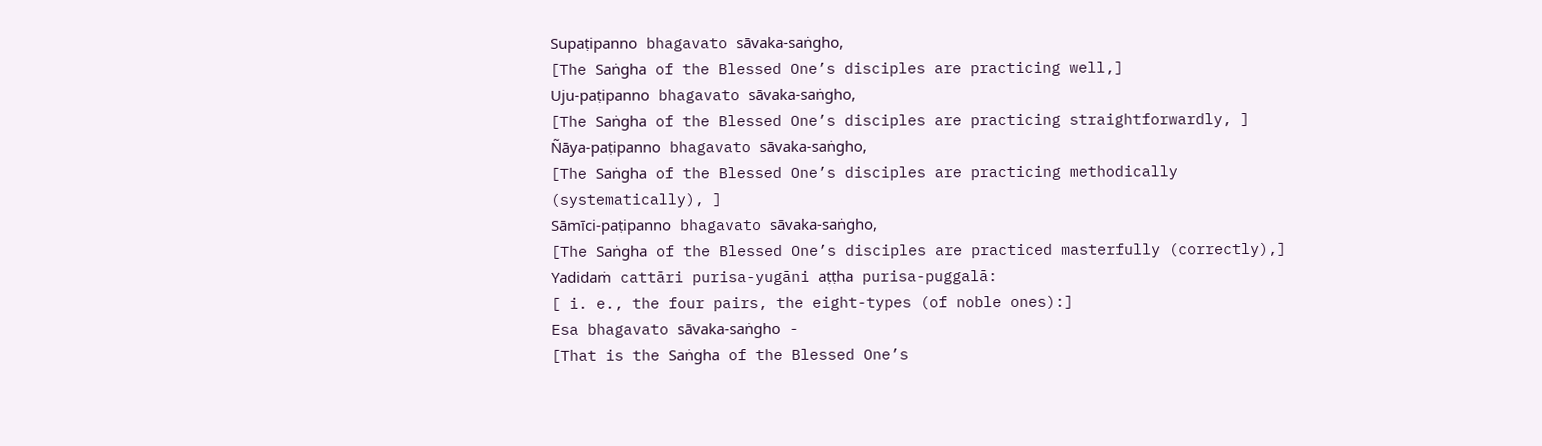Supaṭipanno bhagavato sāvaka-saṅgho,
[The Saṅgha of the Blessed One’s disciples are practicing well,]
Uju-paṭipanno bhagavato sāvaka-saṅgho,
[The Saṅgha of the Blessed One’s disciples are practicing straightforwardly, ]
Ñāya-paṭipanno bhagavato sāvaka-saṅgho,
[The Saṅgha of the Blessed One’s disciples are practicing methodically (systematically), ]
Sāmīci-paṭipanno bhagavato sāvaka-saṅgho,
[The Saṅgha of the Blessed One’s disciples are practiced masterfully (correctly),]
Yadidaṁ cattāri purisa-yugāni aṭṭha purisa-puggalā:
[ i. e., the four pairs, the eight-types (of noble ones):]
Esa bhagavato sāvaka-saṅgho -
[That is the Saṅgha of the Blessed One’s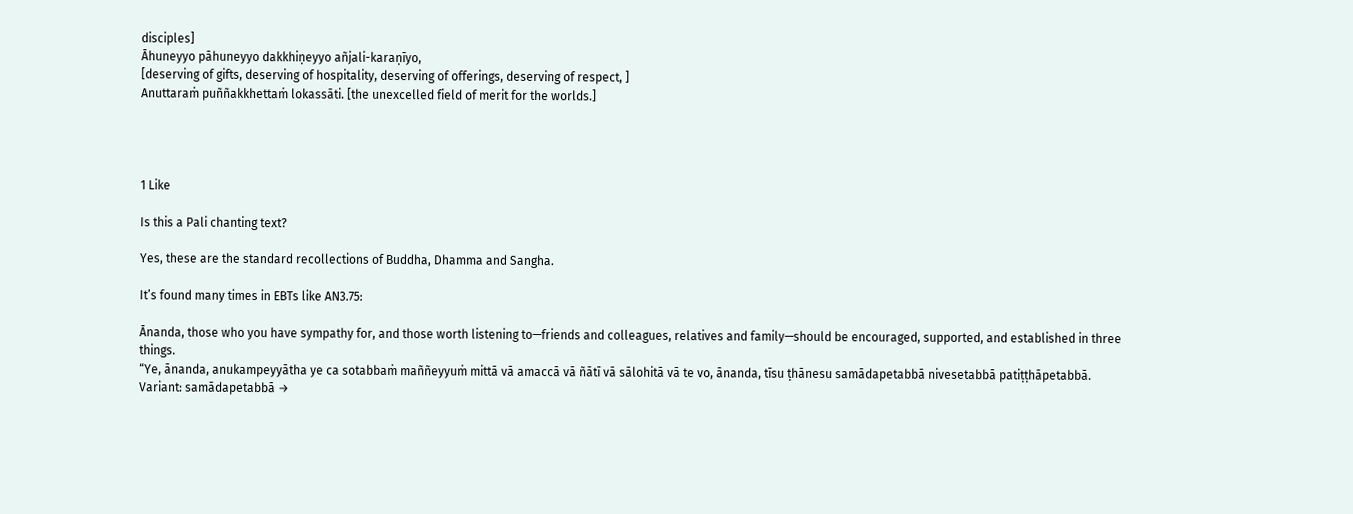disciples]
Āhuneyyo pāhuneyyo dakkhiṇeyyo añjali-karaṇīyo,
[deserving of gifts, deserving of hospitality, deserving of offerings, deserving of respect, ]
Anuttaraṁ puññakkhettaṁ lokassāti. [the unexcelled field of merit for the worlds.]




1 Like

Is this a Pali chanting text?

Yes, these are the standard recollections of Buddha, Dhamma and Sangha.

It’s found many times in EBTs like AN3.75:

Ānanda, those who you have sympathy for, and those worth listening to—friends and colleagues, relatives and family—should be encouraged, supported, and established in three things.
“Ye, ānanda, anukampeyyātha ye ca sotabbaṁ maññeyyuṁ mittā vā amaccā vā ñātī vā sālohitā vā te vo, ānanda, tīsu ṭhānesu samādapetabbā nivesetabbā patiṭṭhāpetabbā. Variant: samādapetabbā →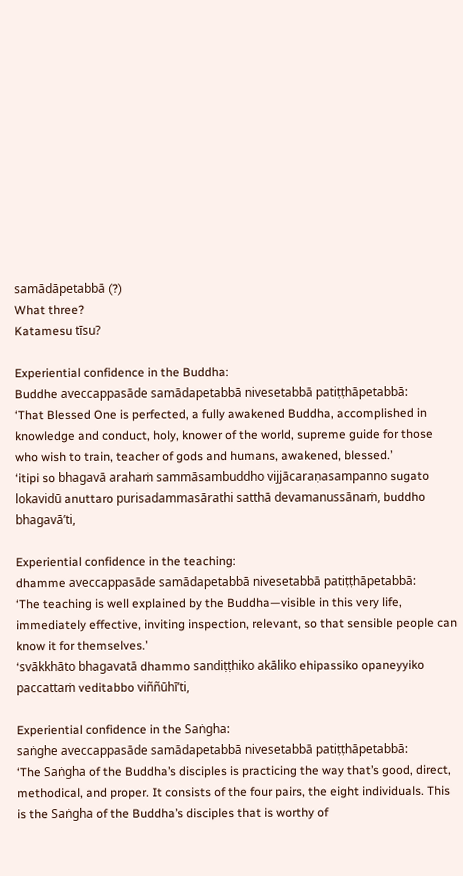samādāpetabbā (?)
What three?
Katamesu tīsu?

Experiential confidence in the Buddha:
Buddhe aveccappasāde samādapetabbā nivesetabbā patiṭṭhāpetabbā:
‘That Blessed One is perfected, a fully awakened Buddha, accomplished in knowledge and conduct, holy, knower of the world, supreme guide for those who wish to train, teacher of gods and humans, awakened, blessed.’
‘itipi so bhagavā arahaṁ sammāsambuddho vijjācaraṇasampanno sugato lokavidū anuttaro purisadammasārathi satthā devamanussānaṁ, buddho bhagavā’ti,

Experiential confidence in the teaching:
dhamme aveccappasāde samādapetabbā nivesetabbā patiṭṭhāpetabbā:
‘The teaching is well explained by the Buddha—visible in this very life, immediately effective, inviting inspection, relevant, so that sensible people can know it for themselves.’
‘svākkhāto bhagavatā dhammo sandiṭṭhiko akāliko ehipassiko opaneyyiko paccattaṁ veditabbo viññūhī’ti,

Experiential confidence in the Saṅgha:
saṅghe aveccappasāde samādapetabbā nivesetabbā patiṭṭhāpetabbā:
‘The Saṅgha of the Buddha’s disciples is practicing the way that’s good, direct, methodical, and proper. It consists of the four pairs, the eight individuals. This is the Saṅgha of the Buddha’s disciples that is worthy of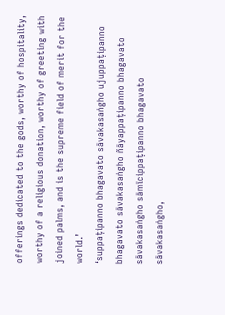offerings dedicated to the gods, worthy of hospitality, worthy of a religious donation, worthy of greeting with joined palms, and is the supreme field of merit for the world.’
‘suppaṭipanno bhagavato sāvakasaṅgho ujuppaṭipanno bhagavato sāvakasaṅgho ñāyappaṭipanno bhagavato sāvakasaṅgho sāmīcippaṭipanno bhagavato sāvakasaṅgho,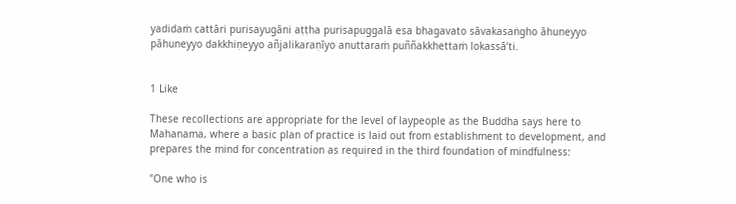yadidaṁ cattāri purisayugāni aṭṭha purisapuggalā esa bhagavato sāvakasaṅgho āhuneyyo pāhuneyyo dakkhiṇeyyo añjalikaraṇīyo anuttaraṁ puññakkhettaṁ lokassā’ti.


1 Like

These recollections are appropriate for the level of laypeople as the Buddha says here to Mahanama, where a basic plan of practice is laid out from establishment to development, and prepares the mind for concentration as required in the third foundation of mindfulness:

"One who is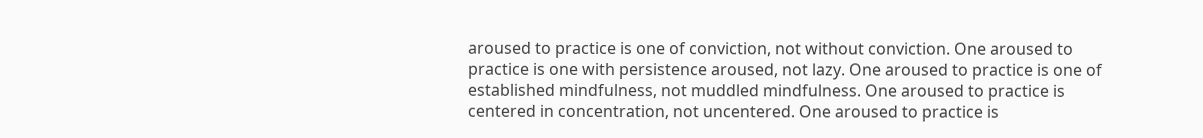aroused to practice is one of conviction, not without conviction. One aroused to practice is one with persistence aroused, not lazy. One aroused to practice is one of established mindfulness, not muddled mindfulness. One aroused to practice is centered in concentration, not uncentered. One aroused to practice is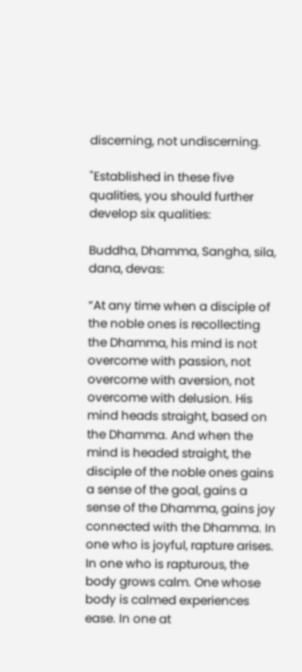discerning, not undiscerning.

"Established in these five qualities, you should further develop six qualities:

Buddha, Dhamma, Sangha, sila, dana, devas:

“At any time when a disciple of the noble ones is recollecting the Dhamma, his mind is not overcome with passion, not overcome with aversion, not overcome with delusion. His mind heads straight, based on the Dhamma. And when the mind is headed straight, the disciple of the noble ones gains a sense of the goal, gains a sense of the Dhamma, gains joy connected with the Dhamma. In one who is joyful, rapture arises. In one who is rapturous, the body grows calm. One whose body is calmed experiences ease. In one at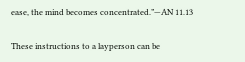ease, the mind becomes concentrated.”—AN 11.13

These instructions to a layperson can be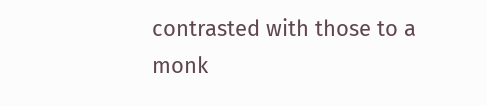contrasted with those to a monk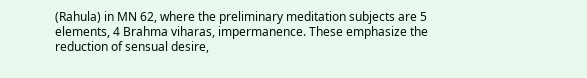(Rahula) in MN 62, where the preliminary meditation subjects are 5 elements, 4 Brahma viharas, impermanence. These emphasize the reduction of sensual desire,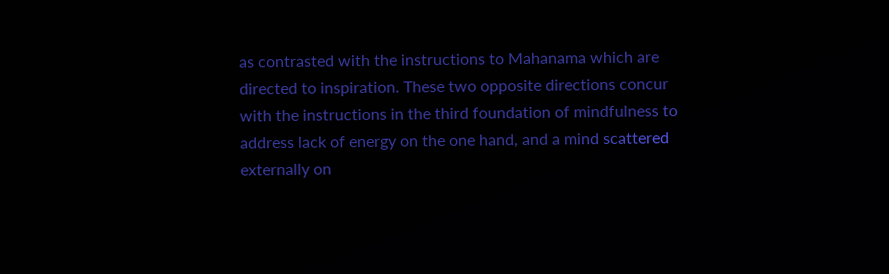as contrasted with the instructions to Mahanama which are directed to inspiration. These two opposite directions concur with the instructions in the third foundation of mindfulness to address lack of energy on the one hand, and a mind scattered externally on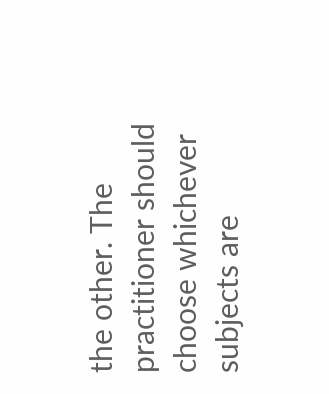the other. The practitioner should choose whichever subjects are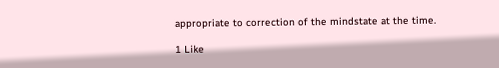appropriate to correction of the mindstate at the time.

1 Like